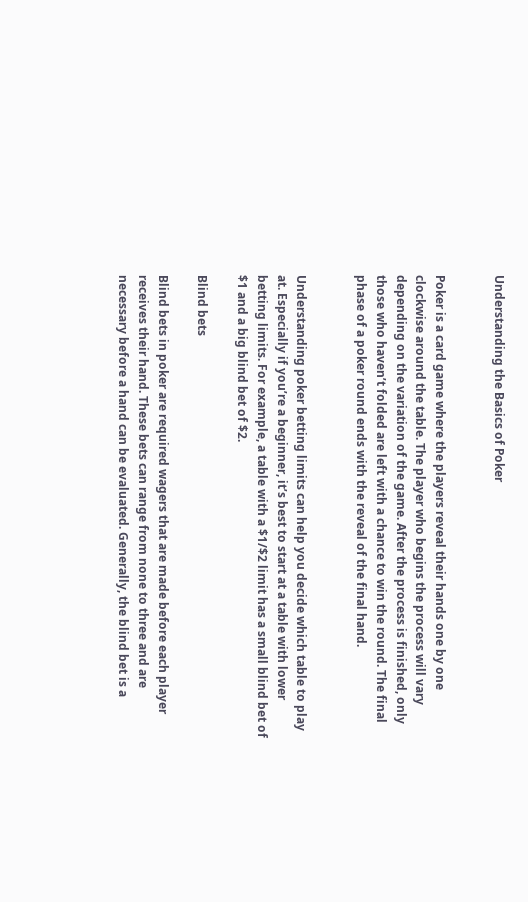Understanding the Basics of Poker


Poker is a card game where the players reveal their hands one by one clockwise around the table. The player who begins the process will vary depending on the variation of the game. After the process is finished, only those who haven’t folded are left with a chance to win the round. The final phase of a poker round ends with the reveal of the final hand.


Understanding poker betting limits can help you decide which table to play at. Especially if you’re a beginner, it’s best to start at a table with lower betting limits. For example, a table with a $1/$2 limit has a small blind bet of $1 and a big blind bet of $2.

Blind bets

Blind bets in poker are required wagers that are made before each player receives their hand. These bets can range from none to three and are necessary before a hand can be evaluated. Generally, the blind bet is a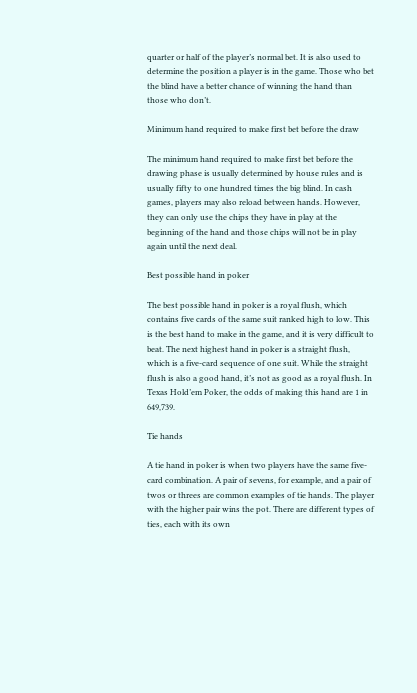quarter or half of the player’s normal bet. It is also used to determine the position a player is in the game. Those who bet the blind have a better chance of winning the hand than those who don’t.

Minimum hand required to make first bet before the draw

The minimum hand required to make first bet before the drawing phase is usually determined by house rules and is usually fifty to one hundred times the big blind. In cash games, players may also reload between hands. However, they can only use the chips they have in play at the beginning of the hand and those chips will not be in play again until the next deal.

Best possible hand in poker

The best possible hand in poker is a royal flush, which contains five cards of the same suit ranked high to low. This is the best hand to make in the game, and it is very difficult to beat. The next highest hand in poker is a straight flush, which is a five-card sequence of one suit. While the straight flush is also a good hand, it’s not as good as a royal flush. In Texas Hold’em Poker, the odds of making this hand are 1 in 649,739.

Tie hands

A tie hand in poker is when two players have the same five-card combination. A pair of sevens, for example, and a pair of twos or threes are common examples of tie hands. The player with the higher pair wins the pot. There are different types of ties, each with its own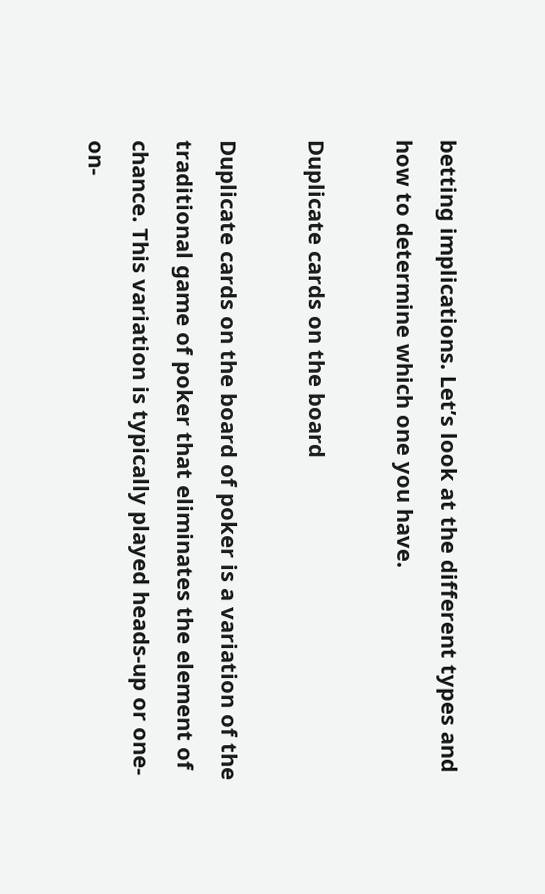betting implications. Let’s look at the different types and how to determine which one you have.

Duplicate cards on the board

Duplicate cards on the board of poker is a variation of the traditional game of poker that eliminates the element of chance. This variation is typically played heads-up or one-on-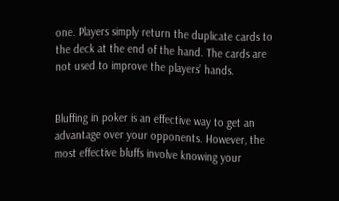one. Players simply return the duplicate cards to the deck at the end of the hand. The cards are not used to improve the players’ hands.


Bluffing in poker is an effective way to get an advantage over your opponents. However, the most effective bluffs involve knowing your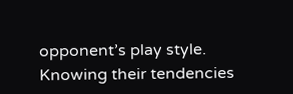opponent’s play style. Knowing their tendencies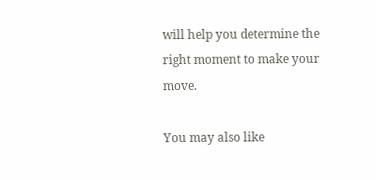will help you determine the right moment to make your move.

You may also like